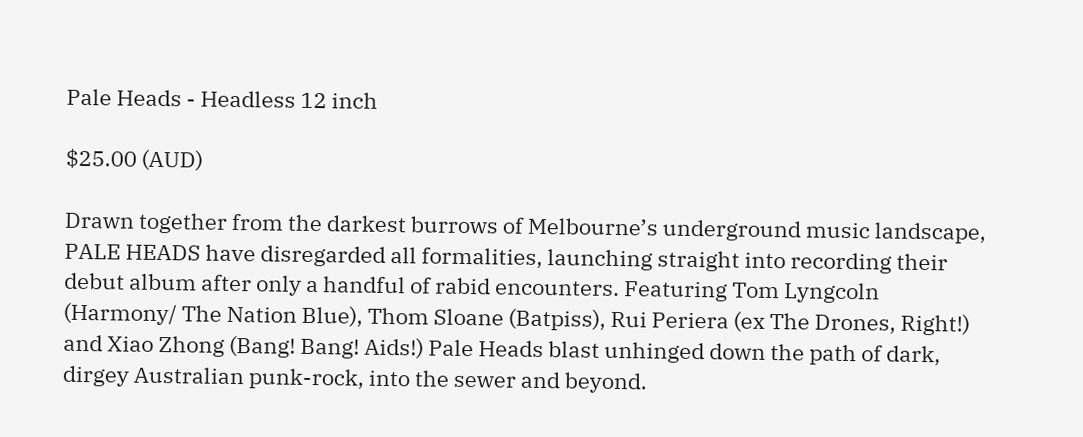Pale Heads - Headless 12 inch

$25.00 (AUD)

Drawn together from the darkest burrows of Melbourne’s underground music landscape, PALE HEADS have disregarded all formalities, launching straight into recording their debut album after only a handful of rabid encounters. Featuring Tom Lyngcoln (Harmony/ The Nation Blue), Thom Sloane (Batpiss), Rui Periera (ex The Drones, Right!) and Xiao Zhong (Bang! Bang! Aids!) Pale Heads blast unhinged down the path of dark, dirgey Australian punk-rock, into the sewer and beyond.